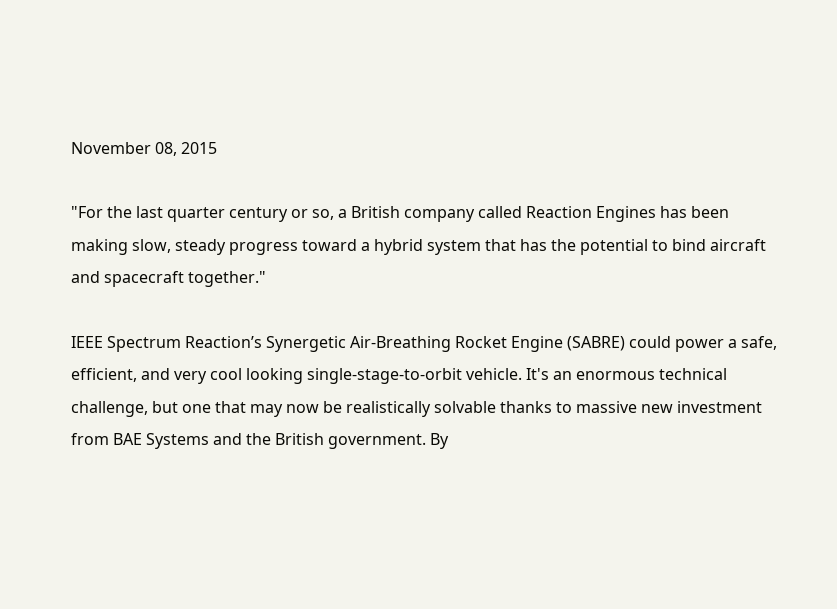November 08, 2015

"For the last quarter century or so, a British company called Reaction Engines has been making slow, steady progress toward a hybrid system that has the potential to bind aircraft and spacecraft together."

IEEE Spectrum Reaction’s Synergetic Air-Breathing Rocket Engine (SABRE) could power a safe, efficient, and very cool looking single-stage-to-orbit vehicle. It's an enormous technical challenge, but one that may now be realistically solvable thanks to massive new investment from BAE Systems and the British government. By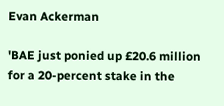Evan Ackerman

'BAE just ponied up £20.6 million for a 20-percent stake in the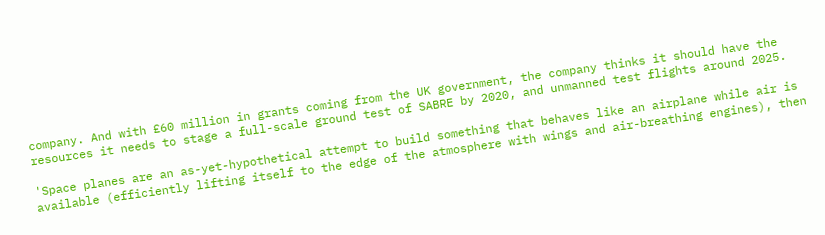company. And with £60 million in grants coming from the UK government, the company thinks it should have the resources it needs to stage a full-scale ground test of SABRE by 2020, and unmanned test flights around 2025.

'Space planes are an as-yet-hypothetical attempt to build something that behaves like an airplane while air is available (efficiently lifting itself to the edge of the atmosphere with wings and air-breathing engines), then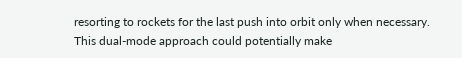resorting to rockets for the last push into orbit only when necessary. This dual-mode approach could potentially make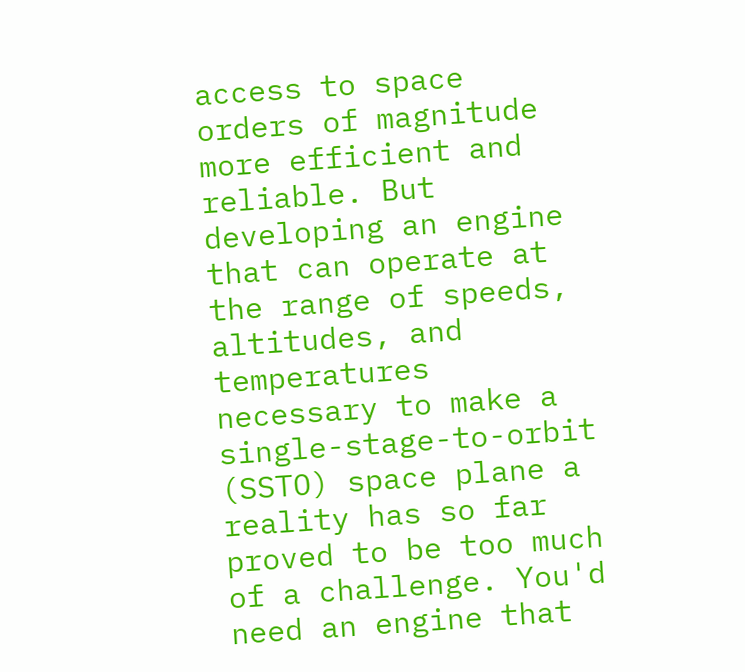access to space orders of magnitude more efficient and reliable. But developing an engine that can operate at the range of speeds, altitudes, and temperatures necessary to make a single-stage-to-orbit (SSTO) space plane a reality has so far proved to be too much of a challenge. You'd need an engine that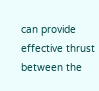can provide effective thrust between the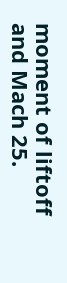moment of liftoff and Mach 25.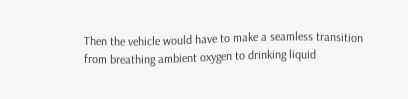Then the vehicle would have to make a seamless transition from breathing ambient oxygen to drinking liquid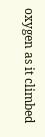oxygen as it climbed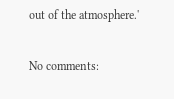out of the atmosphere.'

No comments: